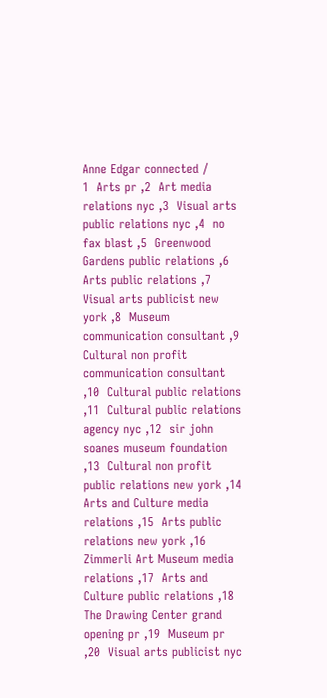Anne Edgar connected /
1  Arts pr ,2  Art media relations nyc ,3  Visual arts public relations nyc ,4  no fax blast ,5  Greenwood Gardens public relations ,6  Arts public relations ,7  Visual arts publicist new york ,8  Museum communication consultant ,9  Cultural non profit communication consultant ,10  Cultural public relations ,11  Cultural public relations agency nyc ,12  sir john soanes museum foundation ,13  Cultural non profit public relations new york ,14  Arts and Culture media relations ,15  Arts public relations new york ,16  Zimmerli Art Museum media relations ,17  Arts and Culture public relations ,18  The Drawing Center grand opening pr ,19  Museum pr ,20  Visual arts publicist nyc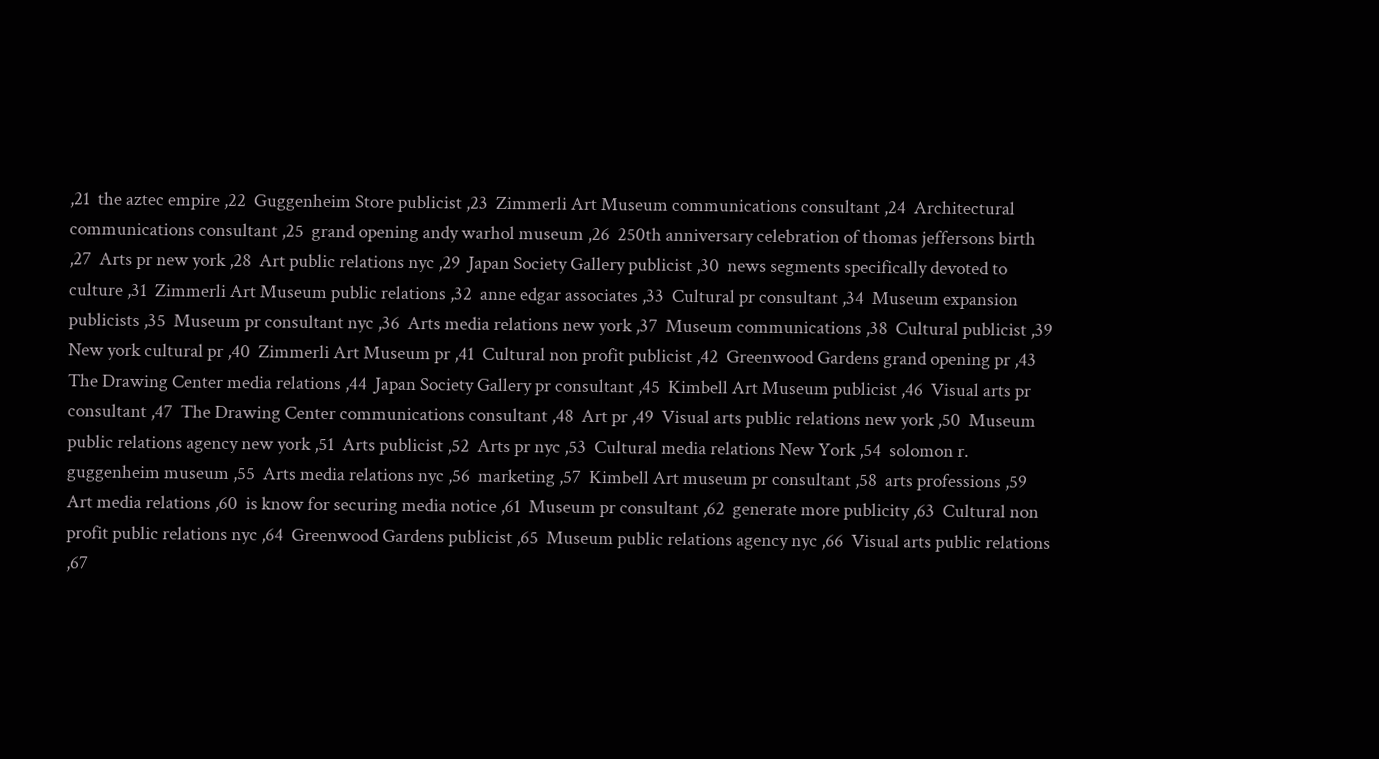,21  the aztec empire ,22  Guggenheim Store publicist ,23  Zimmerli Art Museum communications consultant ,24  Architectural communications consultant ,25  grand opening andy warhol museum ,26  250th anniversary celebration of thomas jeffersons birth ,27  Arts pr new york ,28  Art public relations nyc ,29  Japan Society Gallery publicist ,30  news segments specifically devoted to culture ,31  Zimmerli Art Museum public relations ,32  anne edgar associates ,33  Cultural pr consultant ,34  Museum expansion publicists ,35  Museum pr consultant nyc ,36  Arts media relations new york ,37  Museum communications ,38  Cultural publicist ,39  New york cultural pr ,40  Zimmerli Art Museum pr ,41  Cultural non profit publicist ,42  Greenwood Gardens grand opening pr ,43  The Drawing Center media relations ,44  Japan Society Gallery pr consultant ,45  Kimbell Art Museum publicist ,46  Visual arts pr consultant ,47  The Drawing Center communications consultant ,48  Art pr ,49  Visual arts public relations new york ,50  Museum public relations agency new york ,51  Arts publicist ,52  Arts pr nyc ,53  Cultural media relations New York ,54  solomon r. guggenheim museum ,55  Arts media relations nyc ,56  marketing ,57  Kimbell Art museum pr consultant ,58  arts professions ,59  Art media relations ,60  is know for securing media notice ,61  Museum pr consultant ,62  generate more publicity ,63  Cultural non profit public relations nyc ,64  Greenwood Gardens publicist ,65  Museum public relations agency nyc ,66  Visual arts public relations ,67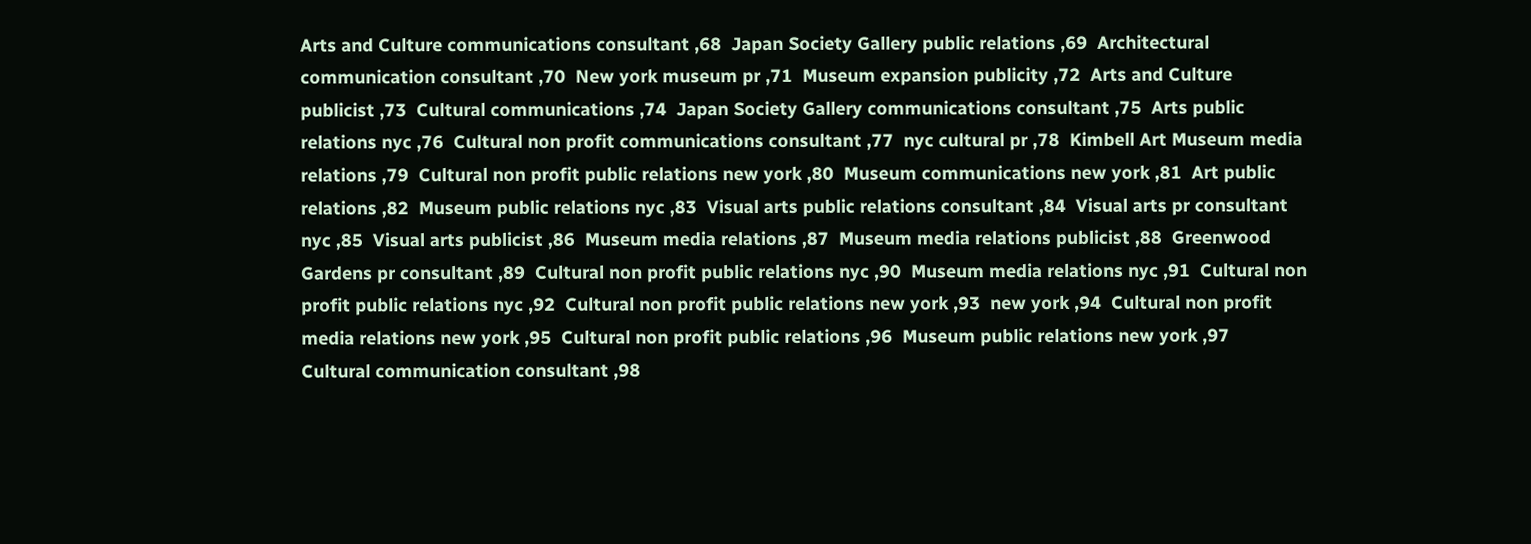Arts and Culture communications consultant ,68  Japan Society Gallery public relations ,69  Architectural communication consultant ,70  New york museum pr ,71  Museum expansion publicity ,72  Arts and Culture publicist ,73  Cultural communications ,74  Japan Society Gallery communications consultant ,75  Arts public relations nyc ,76  Cultural non profit communications consultant ,77  nyc cultural pr ,78  Kimbell Art Museum media relations ,79  Cultural non profit public relations new york ,80  Museum communications new york ,81  Art public relations ,82  Museum public relations nyc ,83  Visual arts public relations consultant ,84  Visual arts pr consultant nyc ,85  Visual arts publicist ,86  Museum media relations ,87  Museum media relations publicist ,88  Greenwood Gardens pr consultant ,89  Cultural non profit public relations nyc ,90  Museum media relations nyc ,91  Cultural non profit public relations nyc ,92  Cultural non profit public relations new york ,93  new york ,94  Cultural non profit media relations new york ,95  Cultural non profit public relations ,96  Museum public relations new york ,97  Cultural communication consultant ,98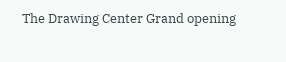The Drawing Center Grand opening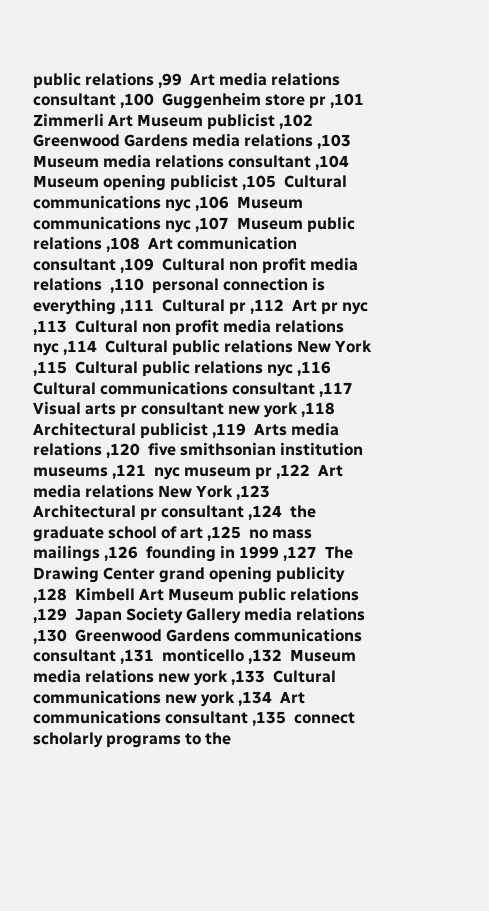public relations ,99  Art media relations consultant ,100  Guggenheim store pr ,101  Zimmerli Art Museum publicist ,102  Greenwood Gardens media relations ,103  Museum media relations consultant ,104  Museum opening publicist ,105  Cultural communications nyc ,106  Museum communications nyc ,107  Museum public relations ,108  Art communication consultant ,109  Cultural non profit media relations  ,110  personal connection is everything ,111  Cultural pr ,112  Art pr nyc ,113  Cultural non profit media relations nyc ,114  Cultural public relations New York ,115  Cultural public relations nyc ,116  Cultural communications consultant ,117  Visual arts pr consultant new york ,118  Architectural publicist ,119  Arts media relations ,120  five smithsonian institution museums ,121  nyc museum pr ,122  Art media relations New York ,123  Architectural pr consultant ,124  the graduate school of art ,125  no mass mailings ,126  founding in 1999 ,127  The Drawing Center grand opening publicity ,128  Kimbell Art Museum public relations ,129  Japan Society Gallery media relations ,130  Greenwood Gardens communications consultant ,131  monticello ,132  Museum media relations new york ,133  Cultural communications new york ,134  Art communications consultant ,135  connect scholarly programs to the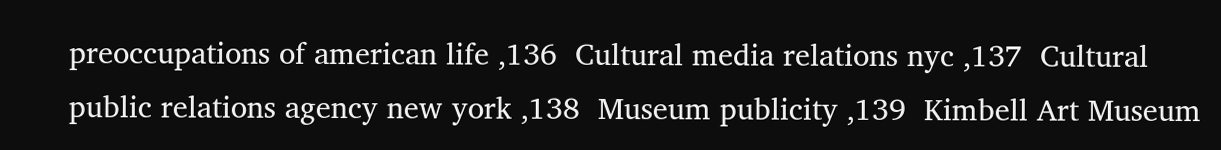preoccupations of american life ,136  Cultural media relations nyc ,137  Cultural public relations agency new york ,138  Museum publicity ,139  Kimbell Art Museum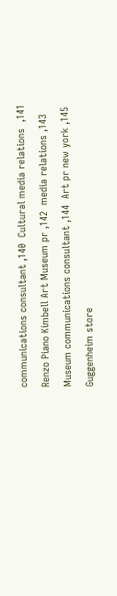communications consultant ,140  Cultural media relations  ,141  Renzo Piano Kimbell Art Museum pr ,142  media relations ,143  Museum communications consultant ,144  Art pr new york ,145  Guggenheim store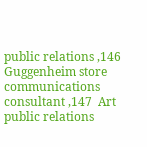public relations ,146  Guggenheim store communications consultant ,147  Art public relations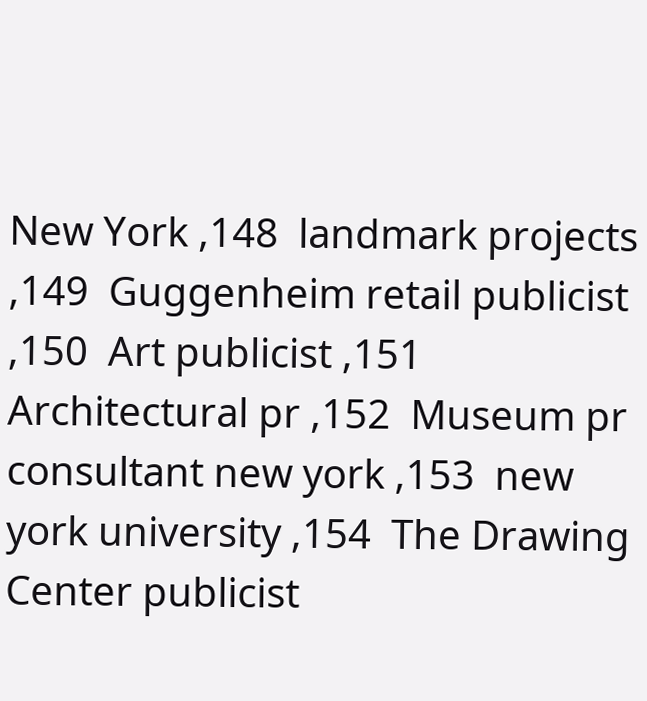New York ,148  landmark projects ,149  Guggenheim retail publicist ,150  Art publicist ,151  Architectural pr ,152  Museum pr consultant new york ,153  new york university ,154  The Drawing Center publicist